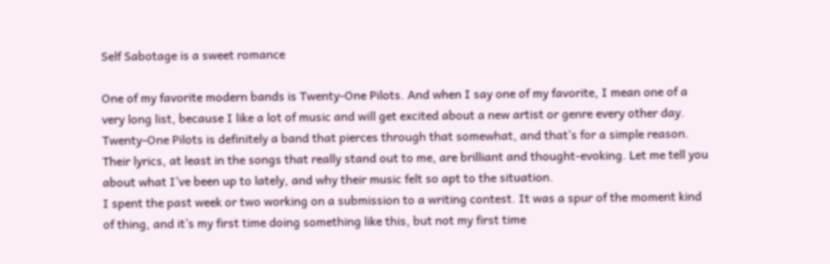Self Sabotage is a sweet romance

One of my favorite modern bands is Twenty-One Pilots. And when I say one of my favorite, I mean one of a very long list, because I like a lot of music and will get excited about a new artist or genre every other day. Twenty-One Pilots is definitely a band that pierces through that somewhat, and that’s for a simple reason. Their lyrics, at least in the songs that really stand out to me, are brilliant and thought-evoking. Let me tell you about what I’ve been up to lately, and why their music felt so apt to the situation.
I spent the past week or two working on a submission to a writing contest. It was a spur of the moment kind of thing, and it’s my first time doing something like this, but not my first time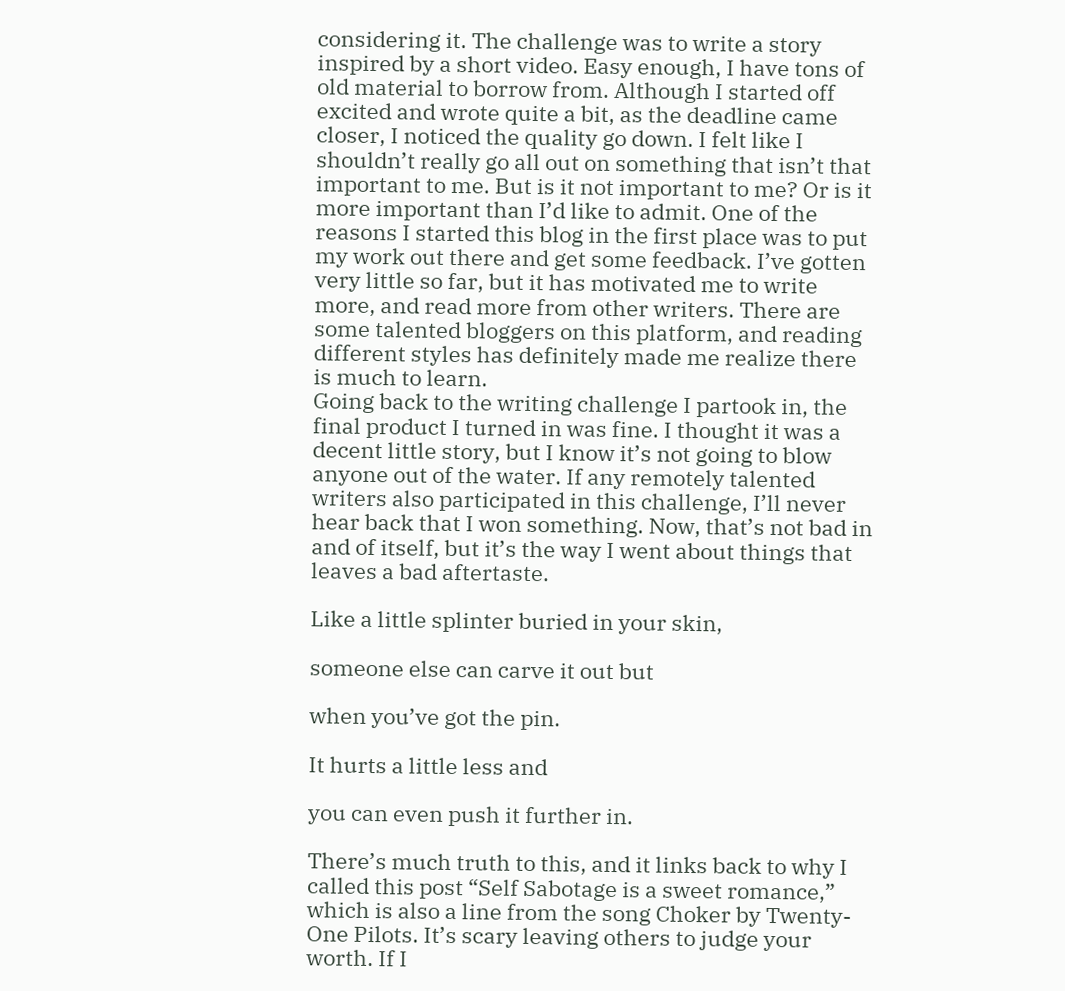considering it. The challenge was to write a story inspired by a short video. Easy enough, I have tons of old material to borrow from. Although I started off excited and wrote quite a bit, as the deadline came closer, I noticed the quality go down. I felt like I shouldn’t really go all out on something that isn’t that important to me. But is it not important to me? Or is it more important than I’d like to admit. One of the reasons I started this blog in the first place was to put my work out there and get some feedback. I’ve gotten very little so far, but it has motivated me to write more, and read more from other writers. There are some talented bloggers on this platform, and reading different styles has definitely made me realize there is much to learn.
Going back to the writing challenge I partook in, the final product I turned in was fine. I thought it was a decent little story, but I know it’s not going to blow anyone out of the water. If any remotely talented writers also participated in this challenge, I’ll never hear back that I won something. Now, that’s not bad in and of itself, but it’s the way I went about things that leaves a bad aftertaste.

Like a little splinter buried in your skin,

someone else can carve it out but

when you’ve got the pin.

It hurts a little less and

you can even push it further in.

There’s much truth to this, and it links back to why I called this post “Self Sabotage is a sweet romance,” which is also a line from the song Choker by Twenty-One Pilots. It’s scary leaving others to judge your worth. If I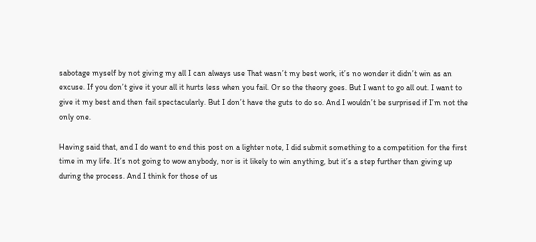sabotage myself by not giving my all I can always use That wasn’t my best work, it’s no wonder it didn’t win as an excuse. If you don’t give it your all it hurts less when you fail. Or so the theory goes. But I want to go all out. I want to give it my best and then fail spectacularly. But I don’t have the guts to do so. And I wouldn’t be surprised if I’m not the only one.

Having said that, and I do want to end this post on a lighter note, I did submit something to a competition for the first time in my life. It’s not going to wow anybody, nor is it likely to win anything, but it’s a step further than giving up during the process. And I think for those of us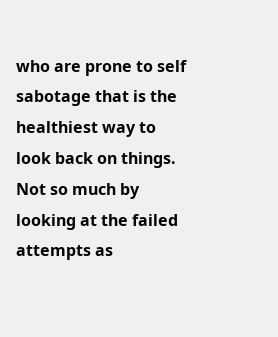who are prone to self sabotage that is the healthiest way to look back on things. Not so much by looking at the failed attempts as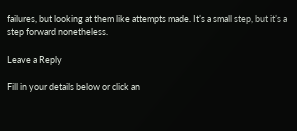failures, but looking at them like attempts made. It’s a small step, but it’s a step forward nonetheless.

Leave a Reply

Fill in your details below or click an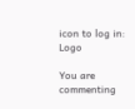icon to log in: Logo

You are commenting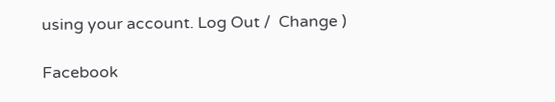using your account. Log Out /  Change )

Facebook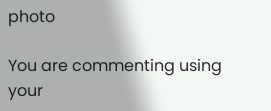photo

You are commenting using your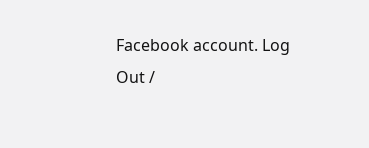Facebook account. Log Out /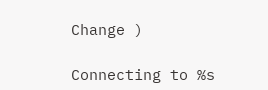Change )

Connecting to %s